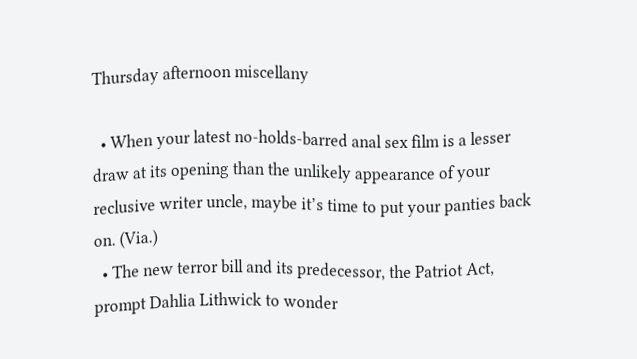Thursday afternoon miscellany

  • When your latest no-holds-barred anal sex film is a lesser draw at its opening than the unlikely appearance of your reclusive writer uncle, maybe it’s time to put your panties back on. (Via.)
  • The new terror bill and its predecessor, the Patriot Act, prompt Dahlia Lithwick to wonder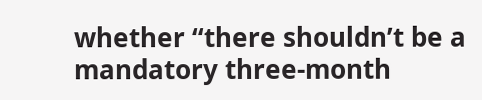whether “there shouldn’t be a mandatory three-month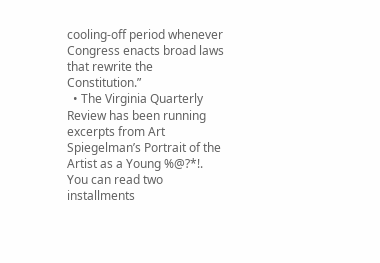cooling-off period whenever Congress enacts broad laws that rewrite the Constitution.”
  • The Virginia Quarterly Review has been running excerpts from Art Spiegelman’s Portrait of the Artist as a Young %@?*!. You can read two installments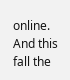online. And this fall the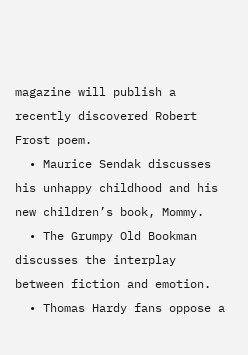magazine will publish a recently discovered Robert Frost poem.
  • Maurice Sendak discusses his unhappy childhood and his new children’s book, Mommy.
  • The Grumpy Old Bookman discusses the interplay between fiction and emotion.
  • Thomas Hardy fans oppose a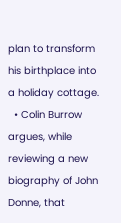plan to transform his birthplace into a holiday cottage.
  • Colin Burrow argues, while reviewing a new biography of John Donne, that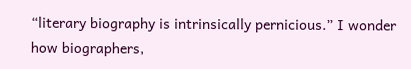“literary biography is intrinsically pernicious.” I wonder how biographers,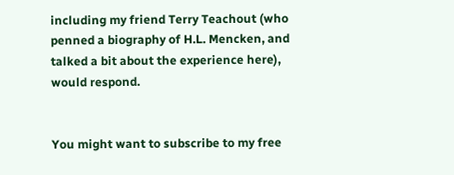including my friend Terry Teachout (who penned a biography of H.L. Mencken, and talked a bit about the experience here), would respond.


You might want to subscribe to my free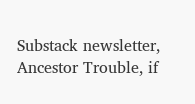Substack newsletter, Ancestor Trouble, if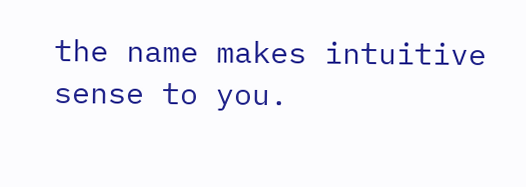the name makes intuitive sense to you.